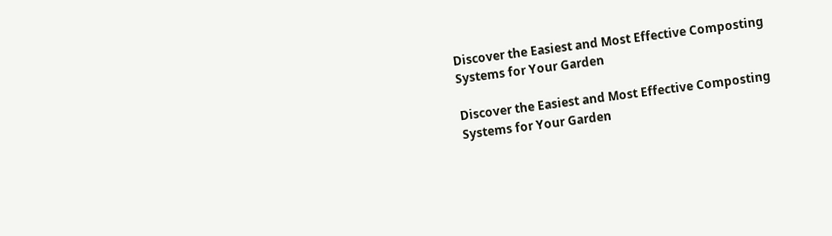Discover the Easiest and Most Effective Composting Systems for Your Garden

Discover the Easiest and Most Effective Composting Systems for Your Garden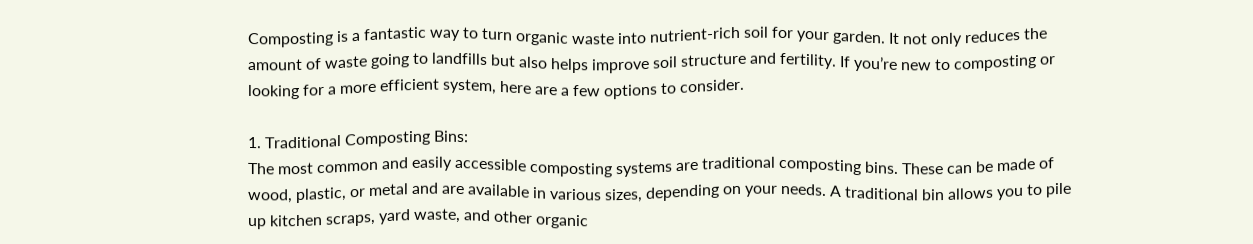Composting is a fantastic way to turn organic waste into nutrient-rich soil for your garden. It not only reduces the amount of waste going to landfills but also helps improve soil structure and fertility. If you’re new to composting or looking for a more efficient system, here are a few options to consider.

1. Traditional Composting Bins:
The most common and easily accessible composting systems are traditional composting bins. These can be made of wood, plastic, or metal and are available in various sizes, depending on your needs. A traditional bin allows you to pile up kitchen scraps, yard waste, and other organic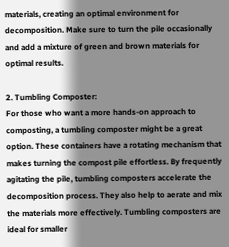materials, creating an optimal environment for decomposition. Make sure to turn the pile occasionally and add a mixture of green and brown materials for optimal results.

2. Tumbling Composter:
For those who want a more hands-on approach to composting, a tumbling composter might be a great option. These containers have a rotating mechanism that makes turning the compost pile effortless. By frequently agitating the pile, tumbling composters accelerate the decomposition process. They also help to aerate and mix the materials more effectively. Tumbling composters are ideal for smaller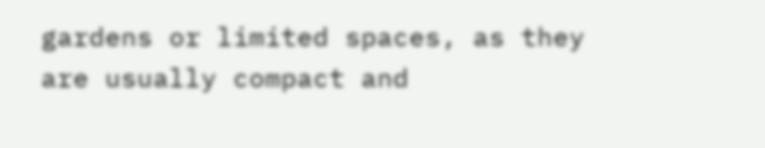gardens or limited spaces, as they are usually compact and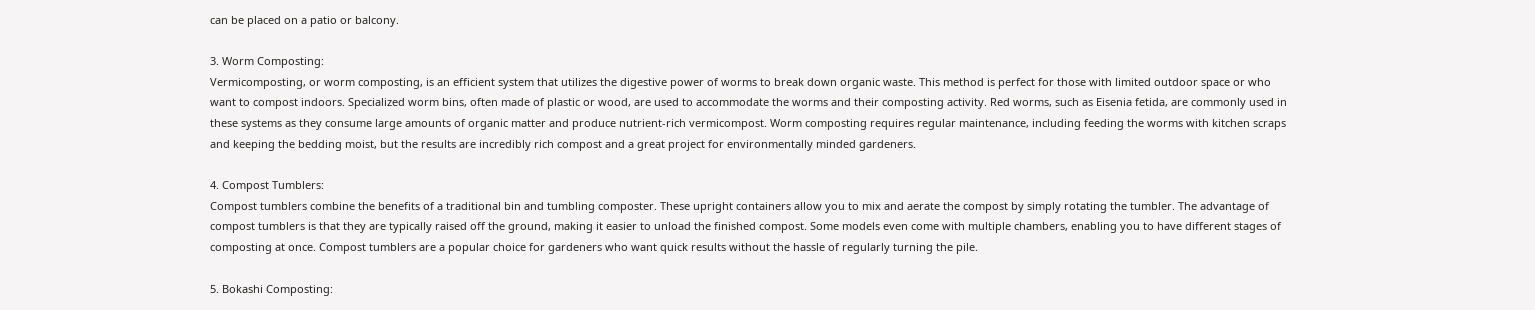can be placed on a patio or balcony.

3. Worm Composting:
Vermicomposting, or worm composting, is an efficient system that utilizes the digestive power of worms to break down organic waste. This method is perfect for those with limited outdoor space or who want to compost indoors. Specialized worm bins, often made of plastic or wood, are used to accommodate the worms and their composting activity. Red worms, such as Eisenia fetida, are commonly used in these systems as they consume large amounts of organic matter and produce nutrient-rich vermicompost. Worm composting requires regular maintenance, including feeding the worms with kitchen scraps and keeping the bedding moist, but the results are incredibly rich compost and a great project for environmentally minded gardeners.

4. Compost Tumblers:
Compost tumblers combine the benefits of a traditional bin and tumbling composter. These upright containers allow you to mix and aerate the compost by simply rotating the tumbler. The advantage of compost tumblers is that they are typically raised off the ground, making it easier to unload the finished compost. Some models even come with multiple chambers, enabling you to have different stages of composting at once. Compost tumblers are a popular choice for gardeners who want quick results without the hassle of regularly turning the pile.

5. Bokashi Composting: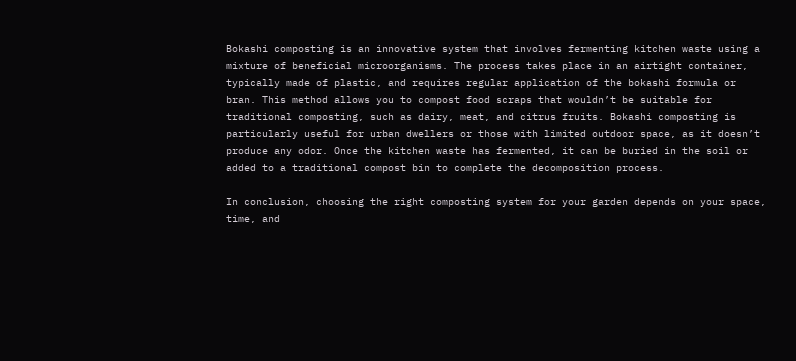Bokashi composting is an innovative system that involves fermenting kitchen waste using a mixture of beneficial microorganisms. The process takes place in an airtight container, typically made of plastic, and requires regular application of the bokashi formula or bran. This method allows you to compost food scraps that wouldn’t be suitable for traditional composting, such as dairy, meat, and citrus fruits. Bokashi composting is particularly useful for urban dwellers or those with limited outdoor space, as it doesn’t produce any odor. Once the kitchen waste has fermented, it can be buried in the soil or added to a traditional compost bin to complete the decomposition process.

In conclusion, choosing the right composting system for your garden depends on your space, time, and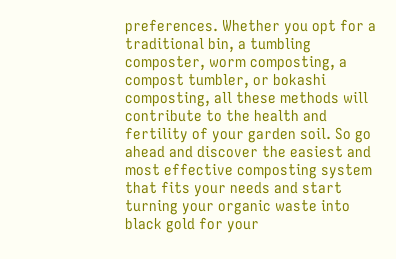preferences. Whether you opt for a traditional bin, a tumbling composter, worm composting, a compost tumbler, or bokashi composting, all these methods will contribute to the health and fertility of your garden soil. So go ahead and discover the easiest and most effective composting system that fits your needs and start turning your organic waste into black gold for your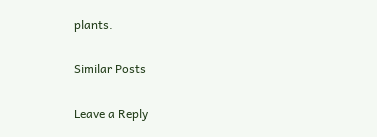plants.

Similar Posts

Leave a Reply